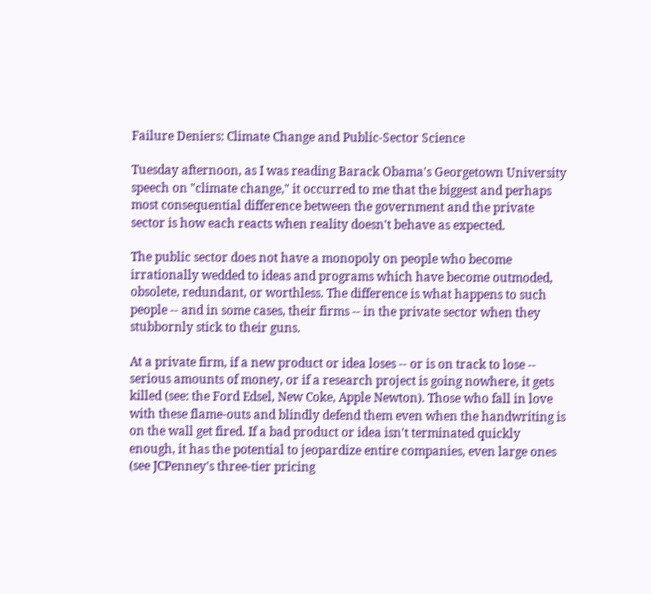Failure Deniers: Climate Change and Public-Sector Science

Tuesday afternoon, as I was reading Barack Obama's Georgetown University speech on "climate change," it occurred to me that the biggest and perhaps most consequential difference between the government and the private sector is how each reacts when reality doesn't behave as expected.

The public sector does not have a monopoly on people who become irrationally wedded to ideas and programs which have become outmoded, obsolete, redundant, or worthless. The difference is what happens to such people -- and in some cases, their firms -- in the private sector when they stubbornly stick to their guns.

At a private firm, if a new product or idea loses -- or is on track to lose -- serious amounts of money, or if a research project is going nowhere, it gets killed (see: the Ford Edsel, New Coke, Apple Newton). Those who fall in love with these flame-outs and blindly defend them even when the handwriting is on the wall get fired. If a bad product or idea isn't terminated quickly enough, it has the potential to jeopardize entire companies, even large ones (see JCPenney's three-tier pricing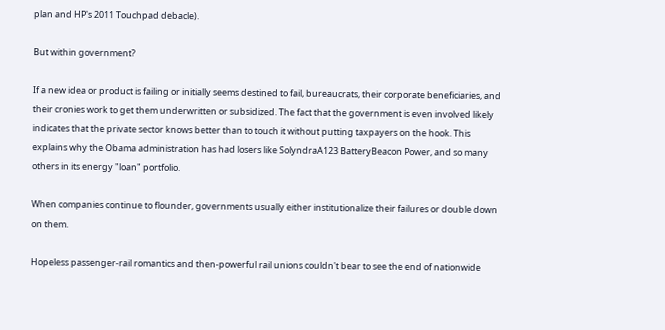plan and HP's 2011 Touchpad debacle).

But within government?

If a new idea or product is failing or initially seems destined to fail, bureaucrats, their corporate beneficiaries, and their cronies work to get them underwritten or subsidized. The fact that the government is even involved likely indicates that the private sector knows better than to touch it without putting taxpayers on the hook. This explains why the Obama administration has had losers like SolyndraA123 BatteryBeacon Power, and so many others in its energy "loan" portfolio.

When companies continue to flounder, governments usually either institutionalize their failures or double down on them.

Hopeless passenger-rail romantics and then-powerful rail unions couldn't bear to see the end of nationwide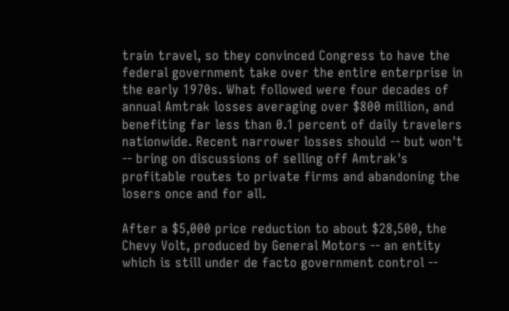train travel, so they convinced Congress to have the federal government take over the entire enterprise in the early 1970s. What followed were four decades of annual Amtrak losses averaging over $800 million, and benefiting far less than 0.1 percent of daily travelers nationwide. Recent narrower losses should -- but won't -- bring on discussions of selling off Amtrak's profitable routes to private firms and abandoning the losers once and for all.

After a $5,000 price reduction to about $28,500, the Chevy Volt, produced by General Motors -- an entity which is still under de facto government control --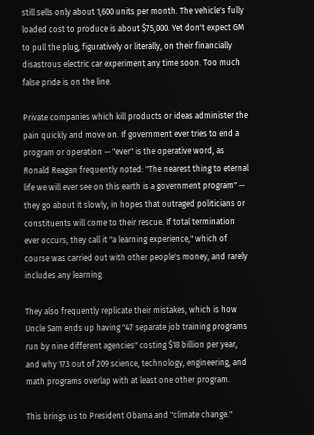still sells only about 1,600 units per month. The vehicle's fully loaded cost to produce is about $75,000. Yet don't expect GM to pull the plug, figuratively or literally, on their financially disastrous electric car experiment any time soon. Too much false pride is on the line.

Private companies which kill products or ideas administer the pain quickly and move on. If government ever tries to end a program or operation -- "ever" is the operative word, as Ronald Reagan frequently noted: "The nearest thing to eternal life we will ever see on this earth is a government program" -- they go about it slowly, in hopes that outraged politicians or constituents will come to their rescue. If total termination ever occurs, they call it "a learning experience," which of course was carried out with other people's money, and rarely includes any learning.

They also frequently replicate their mistakes, which is how Uncle Sam ends up having "47 separate job training programs run by nine different agencies" costing $18 billion per year, and why 173 out of 209 science, technology, engineering, and math programs overlap with at least one other program.

This brings us to President Obama and "climate change."